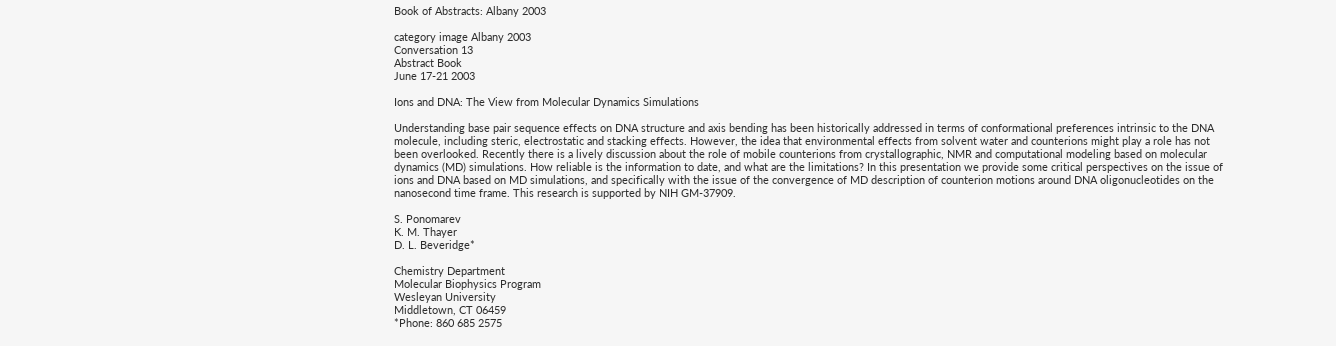Book of Abstracts: Albany 2003

category image Albany 2003
Conversation 13
Abstract Book
June 17-21 2003

Ions and DNA: The View from Molecular Dynamics Simulations

Understanding base pair sequence effects on DNA structure and axis bending has been historically addressed in terms of conformational preferences intrinsic to the DNA molecule, including steric, electrostatic and stacking effects. However, the idea that environmental effects from solvent water and counterions might play a role has not been overlooked. Recently there is a lively discussion about the role of mobile counterions from crystallographic, NMR and computational modeling based on molecular dynamics (MD) simulations. How reliable is the information to date, and what are the limitations? In this presentation we provide some critical perspectives on the issue of ions and DNA based on MD simulations, and specifically with the issue of the convergence of MD description of counterion motions around DNA oligonucleotides on the nanosecond time frame. This research is supported by NIH GM-37909.

S. Ponomarev
K. M. Thayer
D. L. Beveridge*

Chemistry Department
Molecular Biophysics Program
Wesleyan University
Middletown, CT 06459
*Phone: 860 685 2575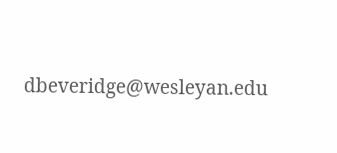dbeveridge@wesleyan.edu